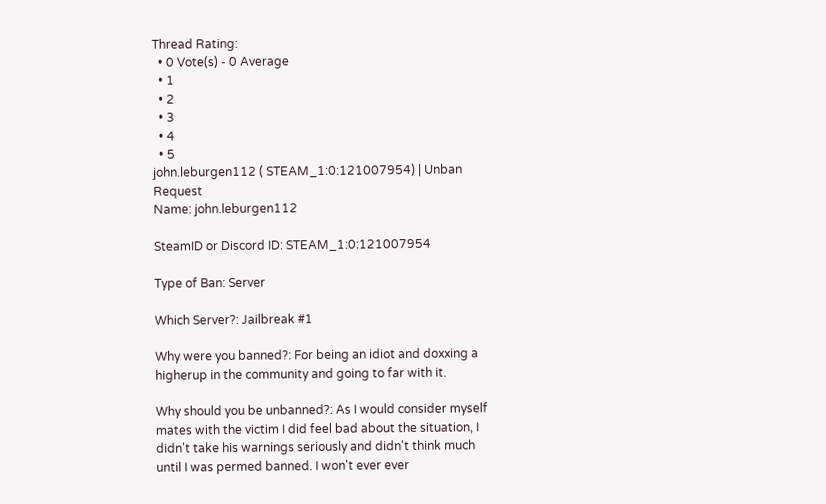Thread Rating:
  • 0 Vote(s) - 0 Average
  • 1
  • 2
  • 3
  • 4
  • 5
john.leburgen112 ( STEAM_1:0:121007954) | Unban Request
Name: john.leburgen112

SteamID or Discord ID: STEAM_1:0:121007954

Type of Ban: Server

Which Server?: Jailbreak #1

Why were you banned?: For being an idiot and doxxing a higherup in the community and going to far with it.

Why should you be unbanned?: As I would consider myself mates with the victim I did feel bad about the situation, I didn't take his warnings seriously and didn't think much until I was permed banned. I won't ever ever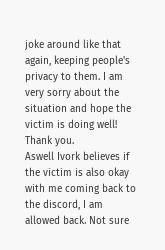joke around like that again, keeping people's privacy to them. I am very sorry about the situation and hope the victim is doing well! Thank you.
Aswell Ivork believes if the victim is also okay with me coming back to the discord, I am allowed back. Not sure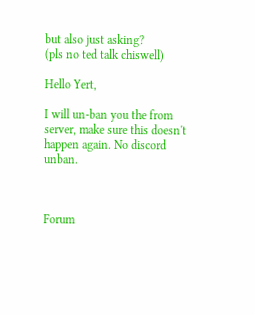but also just asking?
(pls no ted talk chiswell)

Hello Yert,

I will un-ban you the from server, make sure this doesn't happen again. No discord unban.



Forum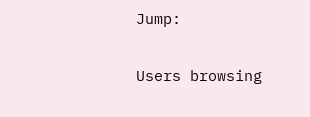Jump:

Users browsing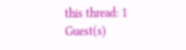this thread: 1 Guest(s)